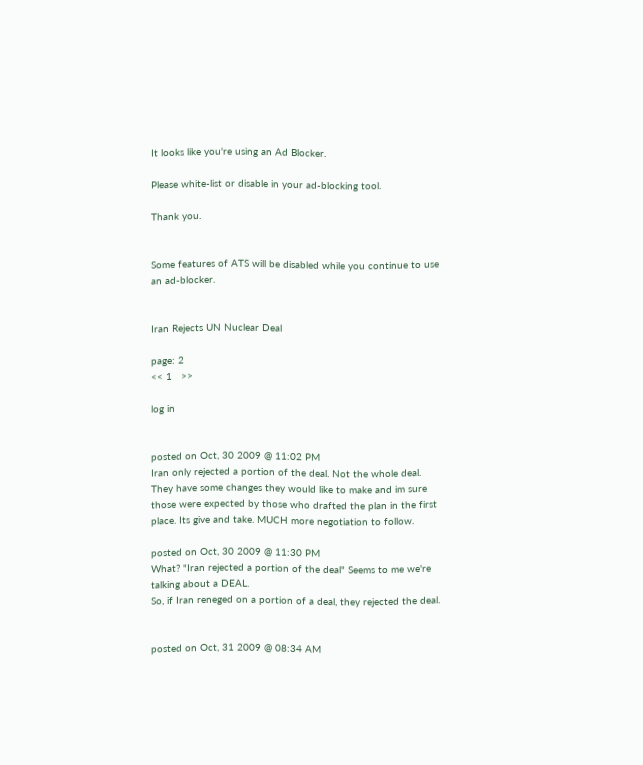It looks like you're using an Ad Blocker.

Please white-list or disable in your ad-blocking tool.

Thank you.


Some features of ATS will be disabled while you continue to use an ad-blocker.


Iran Rejects UN Nuclear Deal

page: 2
<< 1   >>

log in


posted on Oct, 30 2009 @ 11:02 PM
Iran only rejected a portion of the deal. Not the whole deal. They have some changes they would like to make and im sure those were expected by those who drafted the plan in the first place. Its give and take. MUCH more negotiation to follow.

posted on Oct, 30 2009 @ 11:30 PM
What? "Iran rejected a portion of the deal" Seems to me we're talking about a DEAL.
So, if Iran reneged on a portion of a deal, they rejected the deal.


posted on Oct, 31 2009 @ 08:34 AM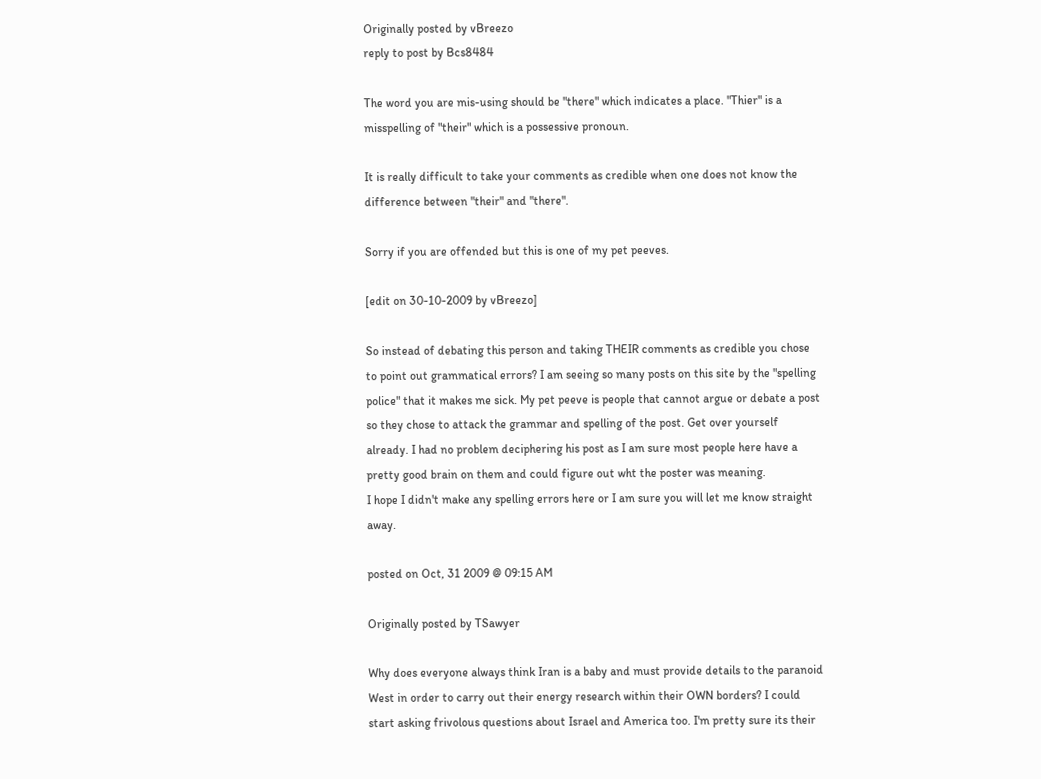Originally posted by vBreezo
reply to post by Bcs8484

The word you are mis-using should be "there" which indicates a place. "Thier" is a misspelling of "their" which is a possessive pronoun.

It is really difficult to take your comments as credible when one does not know the difference between "their" and "there".

Sorry if you are offended but this is one of my pet peeves.

[edit on 30-10-2009 by vBreezo]

So instead of debating this person and taking THEIR comments as credible you chose to point out grammatical errors? I am seeing so many posts on this site by the "spelling police" that it makes me sick. My pet peeve is people that cannot argue or debate a post so they chose to attack the grammar and spelling of the post. Get over yourself already. I had no problem deciphering his post as I am sure most people here have a pretty good brain on them and could figure out wht the poster was meaning.
I hope I didn't make any spelling errors here or I am sure you will let me know straight away.

posted on Oct, 31 2009 @ 09:15 AM

Originally posted by TSawyer

Why does everyone always think Iran is a baby and must provide details to the paranoid West in order to carry out their energy research within their OWN borders? I could start asking frivolous questions about Israel and America too. I'm pretty sure its their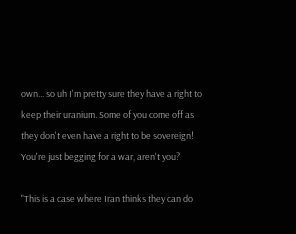own... so uh I'm pretty sure they have a right to keep their uranium. Some of you come off as they don't even have a right to be sovereign! You're just begging for a war, aren't you?

"This is a case where Iran thinks they can do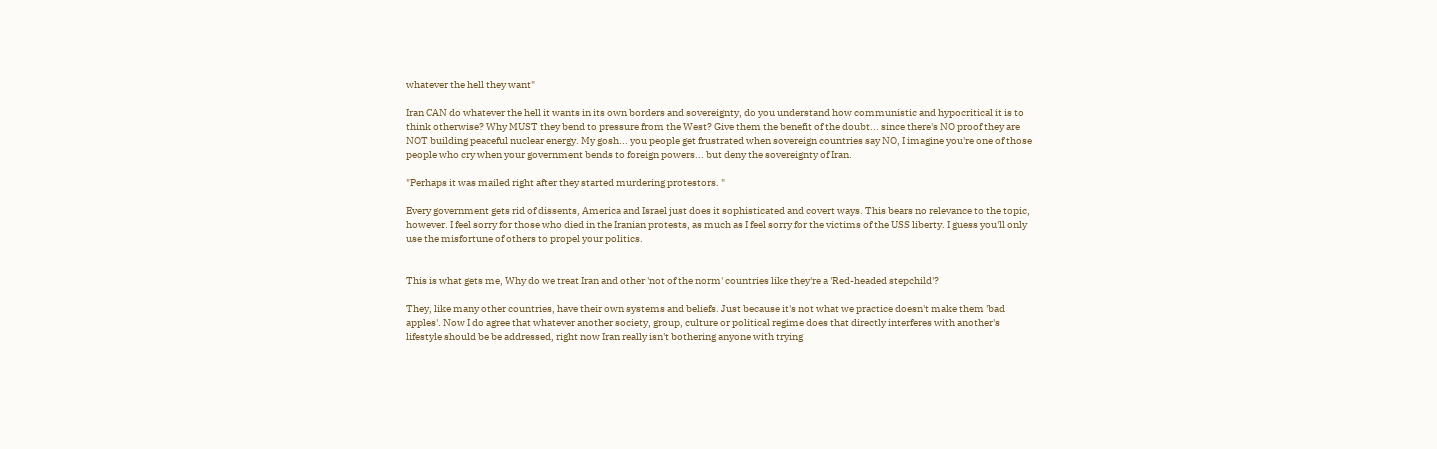whatever the hell they want"

Iran CAN do whatever the hell it wants in its own borders and sovereignty, do you understand how communistic and hypocritical it is to think otherwise? Why MUST they bend to pressure from the West? Give them the benefit of the doubt... since there's NO proof they are NOT building peaceful nuclear energy. My gosh... you people get frustrated when sovereign countries say NO, I imagine you're one of those people who cry when your government bends to foreign powers... but deny the sovereignty of Iran.

"Perhaps it was mailed right after they started murdering protestors. "

Every government gets rid of dissents, America and Israel just does it sophisticated and covert ways. This bears no relevance to the topic, however. I feel sorry for those who died in the Iranian protests, as much as I feel sorry for the victims of the USS liberty. I guess you'll only use the misfortune of others to propel your politics.


This is what gets me, Why do we treat Iran and other 'not of the norm' countries like they're a 'Red-headed stepchild'?

They, like many other countries, have their own systems and beliefs. Just because it's not what we practice doesn't make them 'bad apples'. Now I do agree that whatever another society, group, culture or political regime does that directly interferes with another's lifestyle should be be addressed, right now Iran really isn't bothering anyone with trying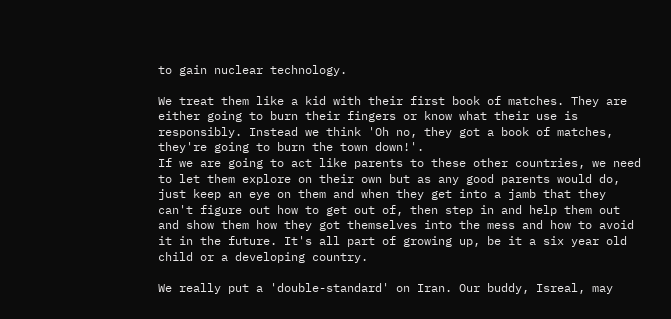to gain nuclear technology.

We treat them like a kid with their first book of matches. They are either going to burn their fingers or know what their use is responsibly. Instead we think 'Oh no, they got a book of matches, they're going to burn the town down!'.
If we are going to act like parents to these other countries, we need to let them explore on their own but as any good parents would do, just keep an eye on them and when they get into a jamb that they can't figure out how to get out of, then step in and help them out and show them how they got themselves into the mess and how to avoid it in the future. It's all part of growing up, be it a six year old child or a developing country.

We really put a 'double-standard' on Iran. Our buddy, Isreal, may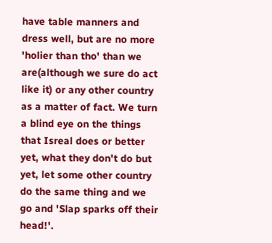have table manners and dress well, but are no more 'holier than tho' than we are(although we sure do act like it) or any other country as a matter of fact. We turn a blind eye on the things that Isreal does or better yet, what they don't do but yet, let some other country do the same thing and we go and 'Slap sparks off their head!'.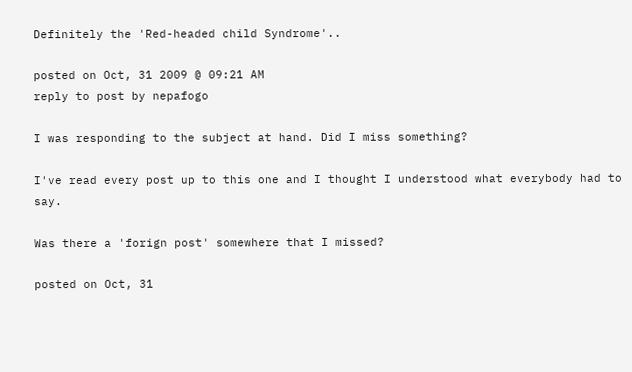Definitely the 'Red-headed child Syndrome'..

posted on Oct, 31 2009 @ 09:21 AM
reply to post by nepafogo

I was responding to the subject at hand. Did I miss something?

I've read every post up to this one and I thought I understood what everybody had to say.

Was there a 'forign post' somewhere that I missed?

posted on Oct, 31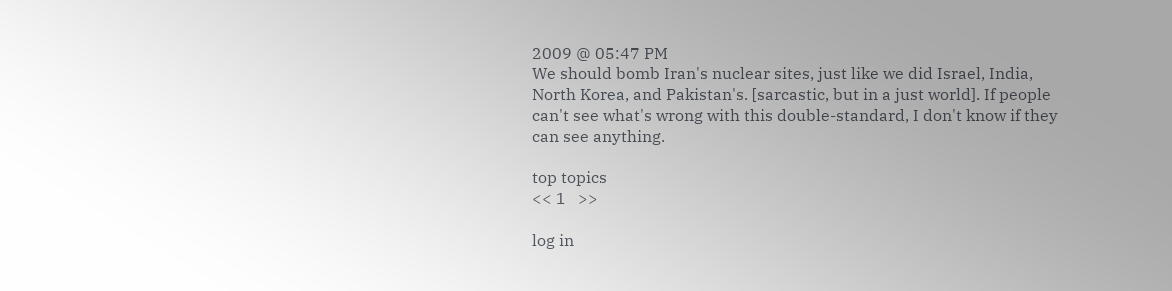2009 @ 05:47 PM
We should bomb Iran's nuclear sites, just like we did Israel, India, North Korea, and Pakistan's. [sarcastic, but in a just world]. If people can't see what's wrong with this double-standard, I don't know if they can see anything.

top topics
<< 1   >>

log in